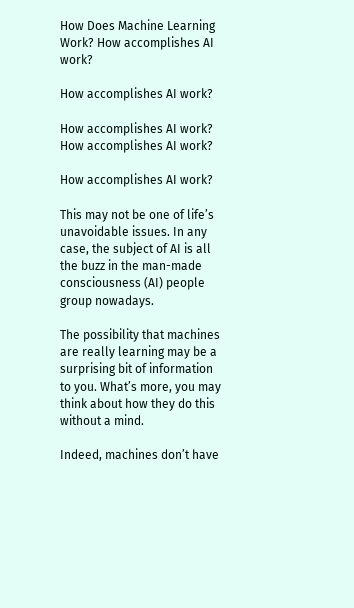How Does Machine Learning Work? How accomplishes AI work?

How accomplishes AI work?

How accomplishes AI work? How accomplishes AI work?

How accomplishes AI work?

This may not be one of life’s unavoidable issues. In any case, the subject of AI is all the buzz in the man-made consciousness (AI) people group nowadays.

The possibility that machines are really learning may be a surprising bit of information to you. What’s more, you may think about how they do this without a mind.

Indeed, machines don’t have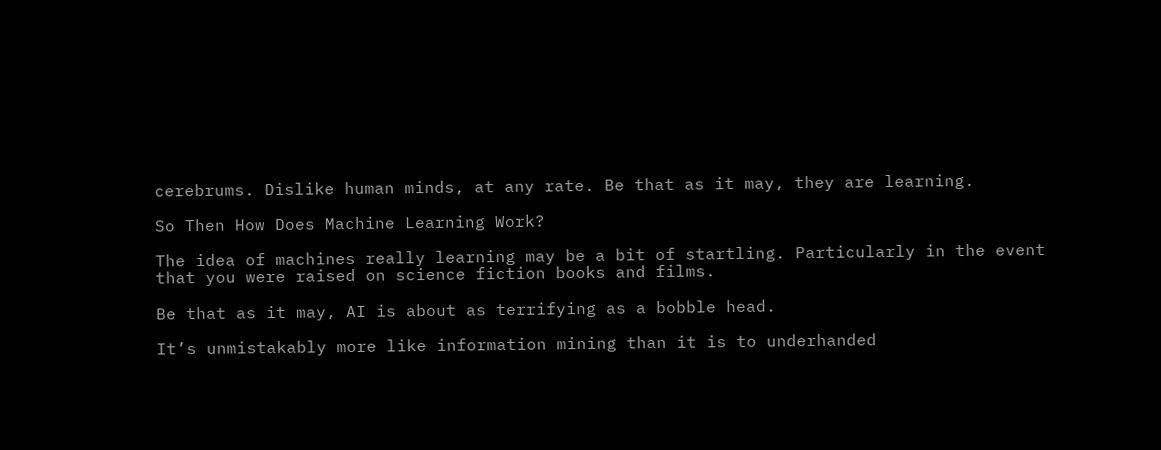cerebrums. Dislike human minds, at any rate. Be that as it may, they are learning.

So Then How Does Machine Learning Work?

The idea of machines really learning may be a bit of startling. Particularly in the event that you were raised on science fiction books and films.

Be that as it may, AI is about as terrifying as a bobble head.

It’s unmistakably more like information mining than it is to underhanded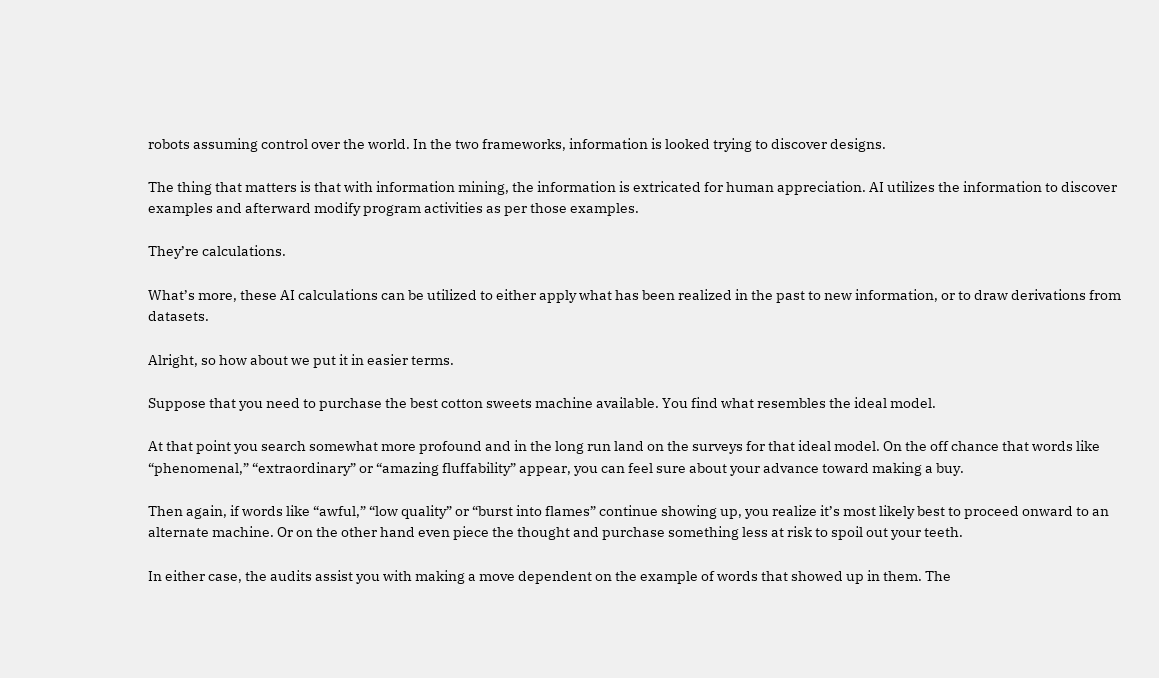robots assuming control over the world. In the two frameworks, information is looked trying to discover designs.

The thing that matters is that with information mining, the information is extricated for human appreciation. AI utilizes the information to discover examples and afterward modify program activities as per those examples.

They’re calculations.

What’s more, these AI calculations can be utilized to either apply what has been realized in the past to new information, or to draw derivations from datasets.

Alright, so how about we put it in easier terms.

Suppose that you need to purchase the best cotton sweets machine available. You find what resembles the ideal model.

At that point you search somewhat more profound and in the long run land on the surveys for that ideal model. On the off chance that words like “phenomenal,” “extraordinary” or “amazing fluffability” appear, you can feel sure about your advance toward making a buy.

Then again, if words like “awful,” “low quality” or “burst into flames” continue showing up, you realize it’s most likely best to proceed onward to an alternate machine. Or on the other hand even piece the thought and purchase something less at risk to spoil out your teeth.

In either case, the audits assist you with making a move dependent on the example of words that showed up in them. The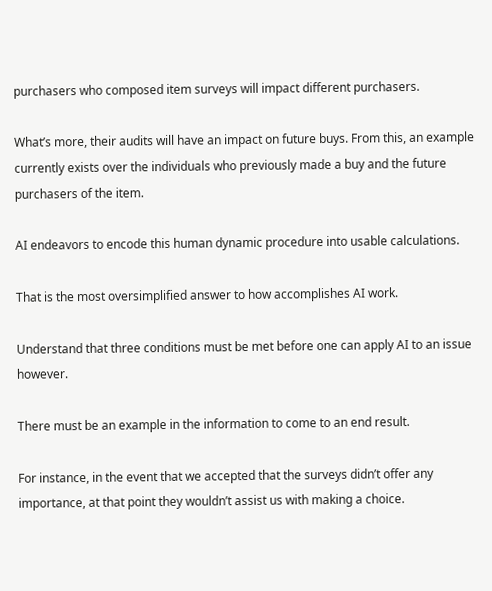purchasers who composed item surveys will impact different purchasers.

What’s more, their audits will have an impact on future buys. From this, an example currently exists over the individuals who previously made a buy and the future purchasers of the item.

AI endeavors to encode this human dynamic procedure into usable calculations.

That is the most oversimplified answer to how accomplishes AI work.

Understand that three conditions must be met before one can apply AI to an issue however.

There must be an example in the information to come to an end result.

For instance, in the event that we accepted that the surveys didn’t offer any importance, at that point they wouldn’t assist us with making a choice.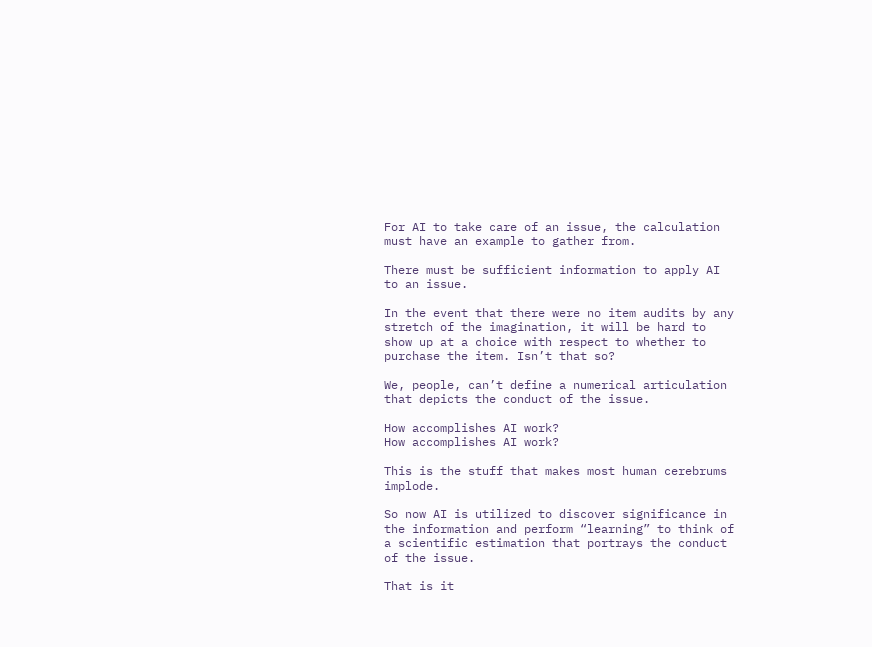For AI to take care of an issue, the calculation must have an example to gather from.

There must be sufficient information to apply AI to an issue.

In the event that there were no item audits by any stretch of the imagination, it will be hard to show up at a choice with respect to whether to purchase the item. Isn’t that so?

We, people, can’t define a numerical articulation that depicts the conduct of the issue.

How accomplishes AI work?
How accomplishes AI work?

This is the stuff that makes most human cerebrums implode.

So now AI is utilized to discover significance in the information and perform “learning” to think of a scientific estimation that portrays the conduct of the issue.

That is it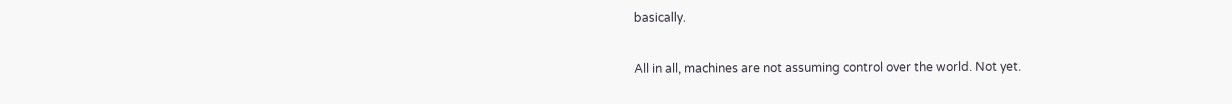basically.

All in all, machines are not assuming control over the world. Not yet.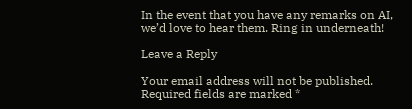In the event that you have any remarks on AI, we’d love to hear them. Ring in underneath!

Leave a Reply

Your email address will not be published. Required fields are marked *